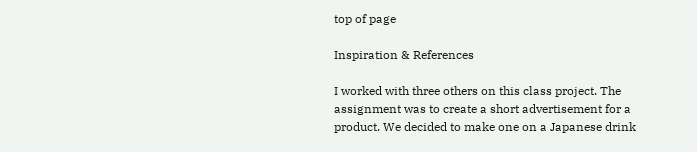top of page

Inspiration & References

I worked with three others on this class project. The assignment was to create a short advertisement for a product. We decided to make one on a Japanese drink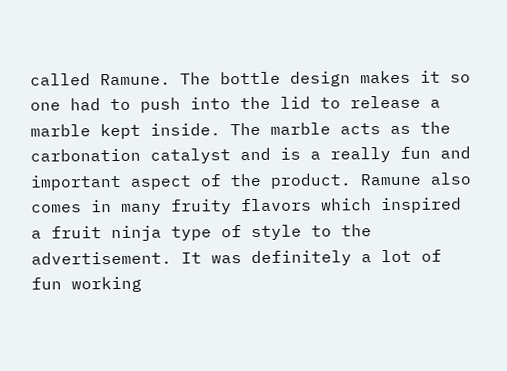called Ramune. The bottle design makes it so one had to push into the lid to release a marble kept inside. The marble acts as the carbonation catalyst and is a really fun and important aspect of the product. Ramune also comes in many fruity flavors which inspired a fruit ninja type of style to the advertisement. It was definitely a lot of fun working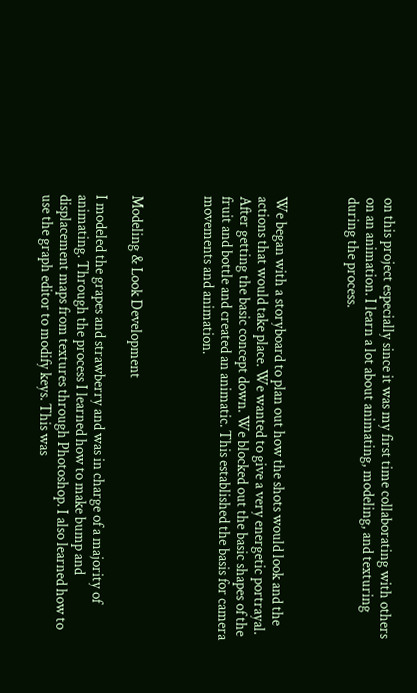on this project especially since it was my first time collaborating with others on an animation. I learn a lot about animating, modeling, and texturing during the process.



We began with a storyboard to plan out how the shots would look and the actions that would take place. We wanted to give a very energetic portrayal. After getting the basic concept down. We blocked out the basic shapes of the fruit and bottle and created an animatic. This established the basis for camera movements and animation.



Modeling & Look Development

I modeled the grapes and strawberry and was in charge of a majority of animating. Through the process I learned how to make bump and displacement maps from textures through Photoshop. I also learned how to use the graph editor to modify keys. This was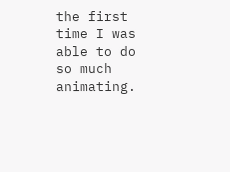the first time I was able to do so much animating.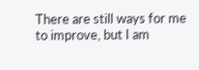There are still ways for me to improve, but I am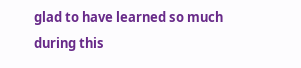glad to have learned so much during this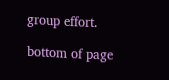group effort.

bottom of page